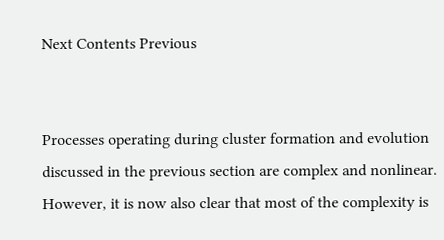Next Contents Previous


Processes operating during cluster formation and evolution discussed in the previous section are complex and nonlinear. However, it is now also clear that most of the complexity is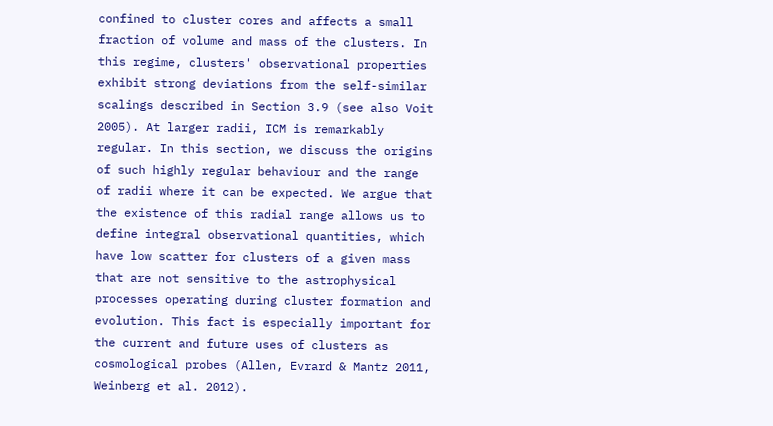confined to cluster cores and affects a small fraction of volume and mass of the clusters. In this regime, clusters' observational properties exhibit strong deviations from the self-similar scalings described in Section 3.9 (see also Voit 2005). At larger radii, ICM is remarkably regular. In this section, we discuss the origins of such highly regular behaviour and the range of radii where it can be expected. We argue that the existence of this radial range allows us to define integral observational quantities, which have low scatter for clusters of a given mass that are not sensitive to the astrophysical processes operating during cluster formation and evolution. This fact is especially important for the current and future uses of clusters as cosmological probes (Allen, Evrard & Mantz 2011, Weinberg et al. 2012).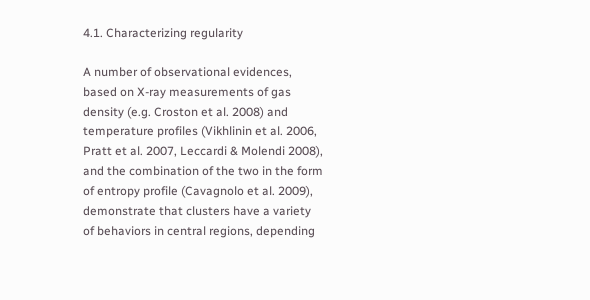4.1. Characterizing regularity

A number of observational evidences, based on X-ray measurements of gas density (e.g. Croston et al. 2008) and temperature profiles (Vikhlinin et al. 2006, Pratt et al. 2007, Leccardi & Molendi 2008), and the combination of the two in the form of entropy profile (Cavagnolo et al. 2009), demonstrate that clusters have a variety of behaviors in central regions, depending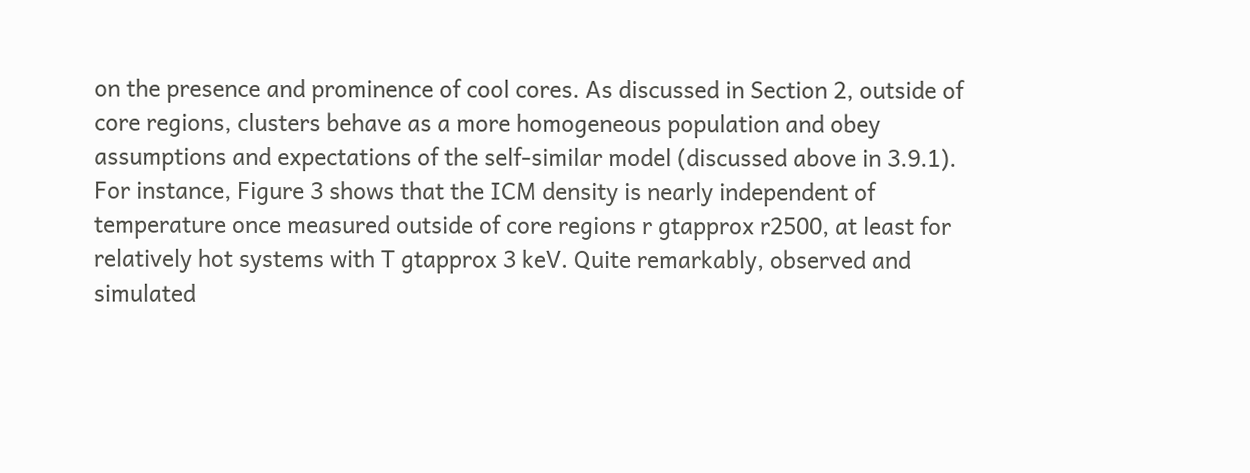on the presence and prominence of cool cores. As discussed in Section 2, outside of core regions, clusters behave as a more homogeneous population and obey assumptions and expectations of the self-similar model (discussed above in 3.9.1). For instance, Figure 3 shows that the ICM density is nearly independent of temperature once measured outside of core regions r gtapprox r2500, at least for relatively hot systems with T gtapprox 3 keV. Quite remarkably, observed and simulated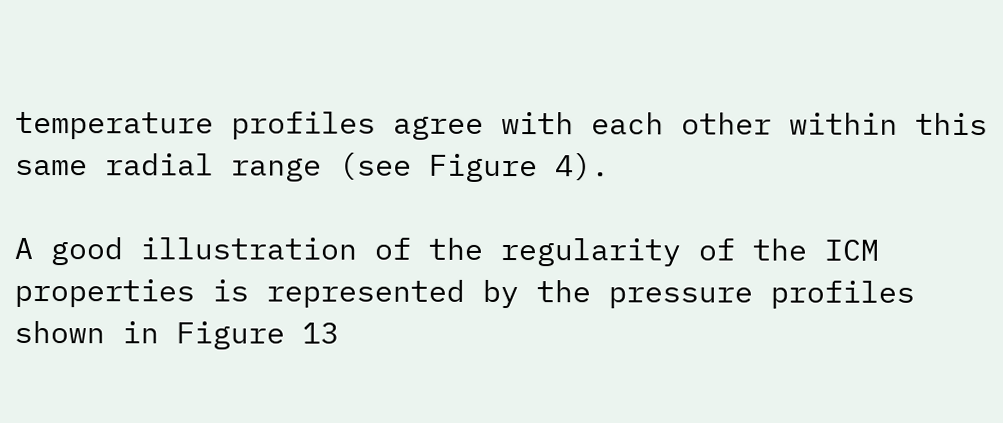temperature profiles agree with each other within this same radial range (see Figure 4).

A good illustration of the regularity of the ICM properties is represented by the pressure profiles shown in Figure 13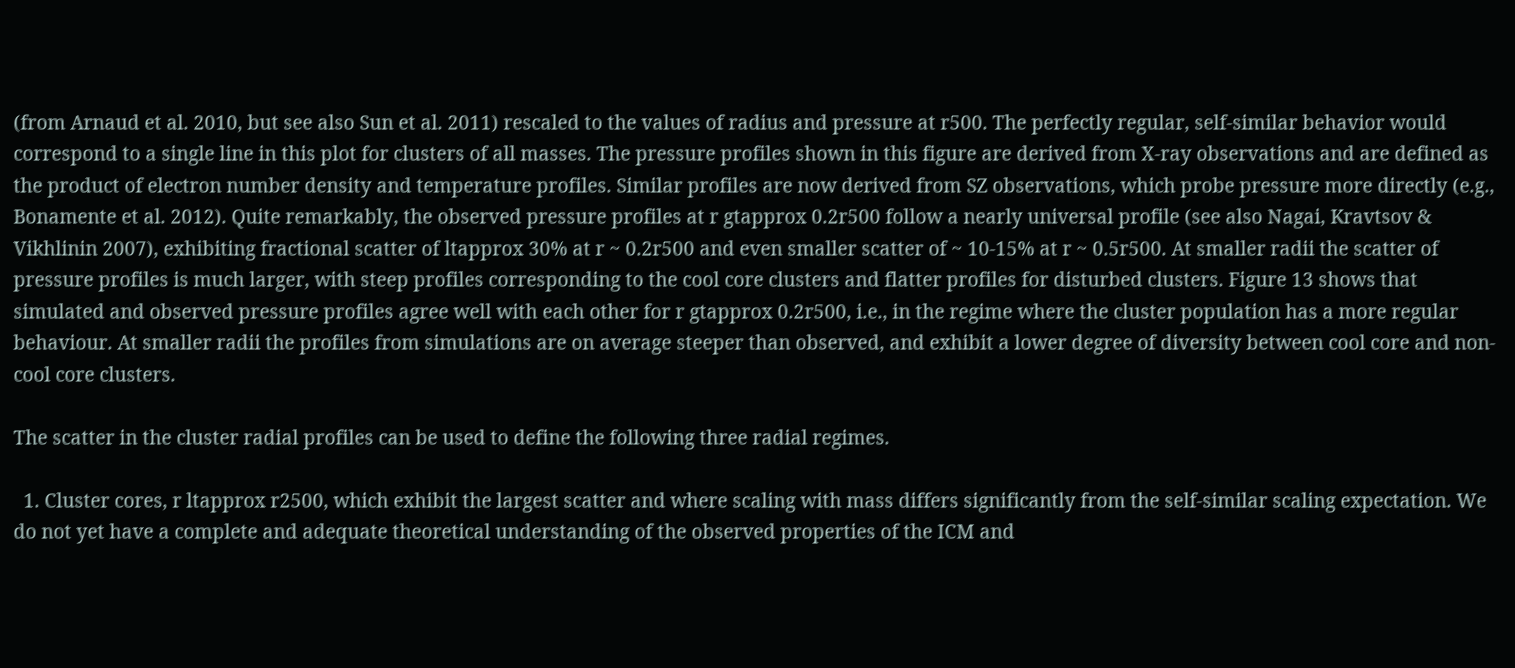(from Arnaud et al. 2010, but see also Sun et al. 2011) rescaled to the values of radius and pressure at r500. The perfectly regular, self-similar behavior would correspond to a single line in this plot for clusters of all masses. The pressure profiles shown in this figure are derived from X-ray observations and are defined as the product of electron number density and temperature profiles. Similar profiles are now derived from SZ observations, which probe pressure more directly (e.g., Bonamente et al. 2012). Quite remarkably, the observed pressure profiles at r gtapprox 0.2r500 follow a nearly universal profile (see also Nagai, Kravtsov & Vikhlinin 2007), exhibiting fractional scatter of ltapprox 30% at r ~ 0.2r500 and even smaller scatter of ~ 10-15% at r ~ 0.5r500. At smaller radii the scatter of pressure profiles is much larger, with steep profiles corresponding to the cool core clusters and flatter profiles for disturbed clusters. Figure 13 shows that simulated and observed pressure profiles agree well with each other for r gtapprox 0.2r500, i.e., in the regime where the cluster population has a more regular behaviour. At smaller radii the profiles from simulations are on average steeper than observed, and exhibit a lower degree of diversity between cool core and non-cool core clusters.

The scatter in the cluster radial profiles can be used to define the following three radial regimes.

  1. Cluster cores, r ltapprox r2500, which exhibit the largest scatter and where scaling with mass differs significantly from the self-similar scaling expectation. We do not yet have a complete and adequate theoretical understanding of the observed properties of the ICM and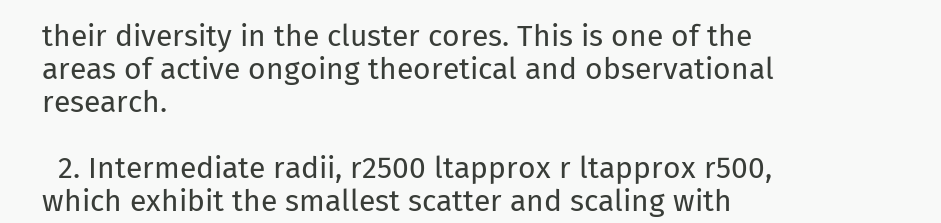their diversity in the cluster cores. This is one of the areas of active ongoing theoretical and observational research.

  2. Intermediate radii, r2500 ltapprox r ltapprox r500, which exhibit the smallest scatter and scaling with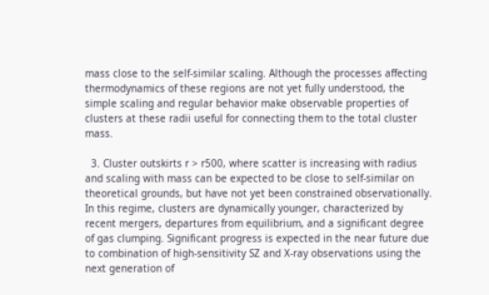mass close to the self-similar scaling. Although the processes affecting thermodynamics of these regions are not yet fully understood, the simple scaling and regular behavior make observable properties of clusters at these radii useful for connecting them to the total cluster mass.

  3. Cluster outskirts r > r500, where scatter is increasing with radius and scaling with mass can be expected to be close to self-similar on theoretical grounds, but have not yet been constrained observationally. In this regime, clusters are dynamically younger, characterized by recent mergers, departures from equilibrium, and a significant degree of gas clumping. Significant progress is expected in the near future due to combination of high-sensitivity SZ and X-ray observations using the next generation of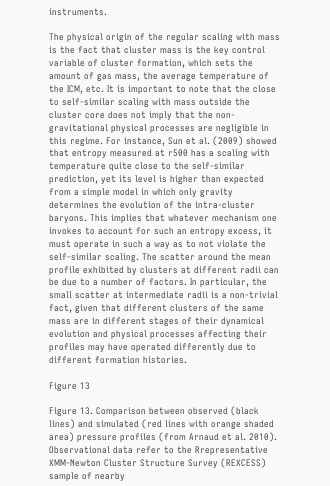instruments.

The physical origin of the regular scaling with mass is the fact that cluster mass is the key control variable of cluster formation, which sets the amount of gas mass, the average temperature of the ICM, etc. It is important to note that the close to self-similar scaling with mass outside the cluster core does not imply that the non-gravitational physical processes are negligible in this regime. For instance, Sun et al. (2009) showed that entropy measured at r500 has a scaling with temperature quite close to the self-similar prediction, yet its level is higher than expected from a simple model in which only gravity determines the evolution of the intra-cluster baryons. This implies that whatever mechanism one invokes to account for such an entropy excess, it must operate in such a way as to not violate the self-similar scaling. The scatter around the mean profile exhibited by clusters at different radii can be due to a number of factors. In particular, the small scatter at intermediate radii is a non-trivial fact, given that different clusters of the same mass are in different stages of their dynamical evolution and physical processes affecting their profiles may have operated differently due to different formation histories.

Figure 13

Figure 13. Comparison between observed (black lines) and simulated (red lines with orange shaded area) pressure profiles (from Arnaud et al. 2010). Observational data refer to the Rrepresentative XMM-Newton Cluster Structure Survey (REXCESS) sample of nearby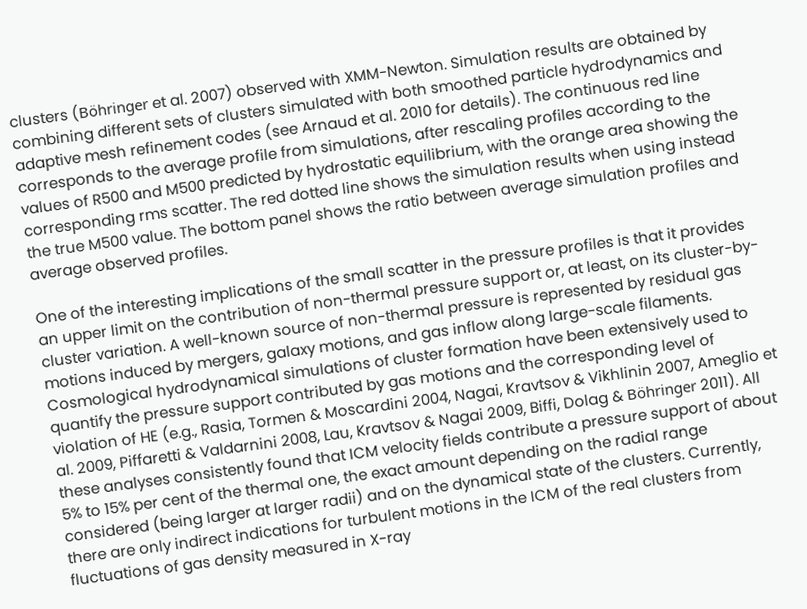clusters (Böhringer et al. 2007) observed with XMM-Newton. Simulation results are obtained by combining different sets of clusters simulated with both smoothed particle hydrodynamics and adaptive mesh refinement codes (see Arnaud et al. 2010 for details). The continuous red line corresponds to the average profile from simulations, after rescaling profiles according to the values of R500 and M500 predicted by hydrostatic equilibrium, with the orange area showing the corresponding rms scatter. The red dotted line shows the simulation results when using instead the true M500 value. The bottom panel shows the ratio between average simulation profiles and average observed profiles.

One of the interesting implications of the small scatter in the pressure profiles is that it provides an upper limit on the contribution of non-thermal pressure support or, at least, on its cluster-by-cluster variation. A well-known source of non-thermal pressure is represented by residual gas motions induced by mergers, galaxy motions, and gas inflow along large-scale filaments. Cosmological hydrodynamical simulations of cluster formation have been extensively used to quantify the pressure support contributed by gas motions and the corresponding level of violation of HE (e.g., Rasia, Tormen & Moscardini 2004, Nagai, Kravtsov & Vikhlinin 2007, Ameglio et al. 2009, Piffaretti & Valdarnini 2008, Lau, Kravtsov & Nagai 2009, Biffi, Dolag & Böhringer 2011). All these analyses consistently found that ICM velocity fields contribute a pressure support of about 5% to 15% per cent of the thermal one, the exact amount depending on the radial range considered (being larger at larger radii) and on the dynamical state of the clusters. Currently, there are only indirect indications for turbulent motions in the ICM of the real clusters from fluctuations of gas density measured in X-ray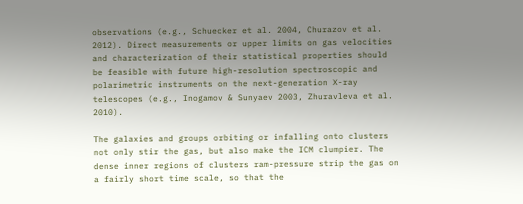observations (e.g., Schuecker et al. 2004, Churazov et al. 2012). Direct measurements or upper limits on gas velocities and characterization of their statistical properties should be feasible with future high-resolution spectroscopic and polarimetric instruments on the next-generation X-ray telescopes (e.g., Inogamov & Sunyaev 2003, Zhuravleva et al. 2010).

The galaxies and groups orbiting or infalling onto clusters not only stir the gas, but also make the ICM clumpier. The dense inner regions of clusters ram-pressure strip the gas on a fairly short time scale, so that the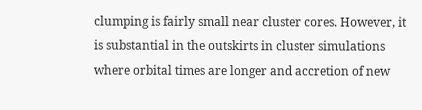clumping is fairly small near cluster cores. However, it is substantial in the outskirts in cluster simulations where orbital times are longer and accretion of new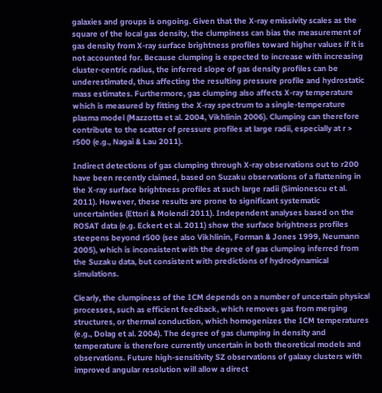galaxies and groups is ongoing. Given that the X-ray emissivity scales as the square of the local gas density, the clumpiness can bias the measurement of gas density from X-ray surface brightness profiles toward higher values if it is not accounted for. Because clumping is expected to increase with increasing cluster-centric radius, the inferred slope of gas density profiles can be underestimated, thus affecting the resulting pressure profile and hydrostatic mass estimates. Furthermore, gas clumping also affects X-ray temperature which is measured by fitting the X-ray spectrum to a single-temperature plasma model (Mazzotta et al. 2004, Vikhlinin 2006). Clumping can therefore contribute to the scatter of pressure profiles at large radii, especially at r > r500 (e.g., Nagai & Lau 2011).

Indirect detections of gas clumping through X-ray observations out to r200 have been recently claimed, based on Suzaku observations of a flattening in the X-ray surface brightness profiles at such large radii (Simionescu et al. 2011). However, these results are prone to significant systematic uncertainties (Ettori & Molendi 2011). Independent analyses based on the ROSAT data (e.g. Eckert et al. 2011) show the surface brightness profiles steepens beyond r500 (see also Vikhlinin, Forman & Jones 1999, Neumann 2005), which is inconsistent with the degree of gas clumping inferred from the Suzaku data, but consistent with predictions of hydrodynamical simulations.

Clearly, the clumpiness of the ICM depends on a number of uncertain physical processes, such as efficient feedback, which removes gas from merging structures, or thermal conduction, which homogenizes the ICM temperatures (e.g., Dolag et al. 2004). The degree of gas clumping in density and temperature is therefore currently uncertain in both theoretical models and observations. Future high-sensitivity SZ observations of galaxy clusters with improved angular resolution will allow a direct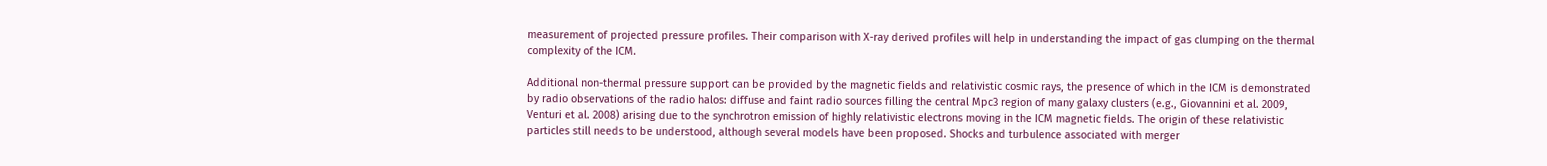measurement of projected pressure profiles. Their comparison with X-ray derived profiles will help in understanding the impact of gas clumping on the thermal complexity of the ICM.

Additional non-thermal pressure support can be provided by the magnetic fields and relativistic cosmic rays, the presence of which in the ICM is demonstrated by radio observations of the radio halos: diffuse and faint radio sources filling the central Mpc3 region of many galaxy clusters (e.g., Giovannini et al. 2009, Venturi et al. 2008) arising due to the synchrotron emission of highly relativistic electrons moving in the ICM magnetic fields. The origin of these relativistic particles still needs to be understood, although several models have been proposed. Shocks and turbulence associated with merger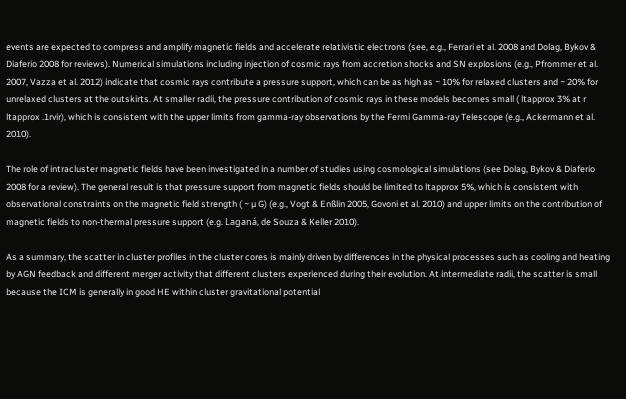events are expected to compress and amplify magnetic fields and accelerate relativistic electrons (see, e.g., Ferrari et al. 2008 and Dolag, Bykov & Diaferio 2008 for reviews). Numerical simulations including injection of cosmic rays from accretion shocks and SN explosions (e.g., Pfrommer et al. 2007, Vazza et al. 2012) indicate that cosmic rays contribute a pressure support, which can be as high as ~ 10% for relaxed clusters and ~ 20% for unrelaxed clusters at the outskirts. At smaller radii, the pressure contribution of cosmic rays in these models becomes small ( ltapprox 3% at r ltapprox .1rvir), which is consistent with the upper limits from gamma-ray observations by the Fermi Gamma-ray Telescope (e.g., Ackermann et al. 2010).

The role of intracluster magnetic fields have been investigated in a number of studies using cosmological simulations (see Dolag, Bykov & Diaferio 2008 for a review). The general result is that pressure support from magnetic fields should be limited to ltapprox 5%, which is consistent with observational constraints on the magnetic field strength ( ~ µ G) (e.g., Vogt & Enßlin 2005, Govoni et al. 2010) and upper limits on the contribution of magnetic fields to non-thermal pressure support (e.g. Laganá, de Souza & Keller 2010).

As a summary, the scatter in cluster profiles in the cluster cores is mainly driven by differences in the physical processes such as cooling and heating by AGN feedback and different merger activity that different clusters experienced during their evolution. At intermediate radii, the scatter is small because the ICM is generally in good HE within cluster gravitational potential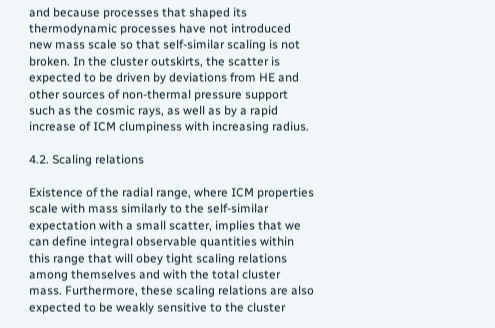and because processes that shaped its thermodynamic processes have not introduced new mass scale so that self-similar scaling is not broken. In the cluster outskirts, the scatter is expected to be driven by deviations from HE and other sources of non-thermal pressure support such as the cosmic rays, as well as by a rapid increase of ICM clumpiness with increasing radius.

4.2. Scaling relations

Existence of the radial range, where ICM properties scale with mass similarly to the self-similar expectation with a small scatter, implies that we can define integral observable quantities within this range that will obey tight scaling relations among themselves and with the total cluster mass. Furthermore, these scaling relations are also expected to be weakly sensitive to the cluster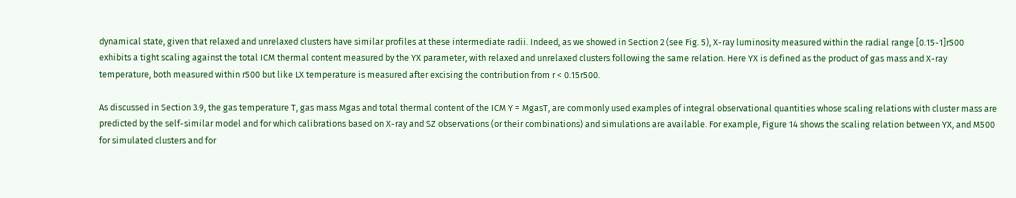dynamical state, given that relaxed and unrelaxed clusters have similar profiles at these intermediate radii. Indeed, as we showed in Section 2 (see Fig. 5), X-ray luminosity measured within the radial range [0.15-1]r500 exhibits a tight scaling against the total ICM thermal content measured by the YX parameter, with relaxed and unrelaxed clusters following the same relation. Here YX is defined as the product of gas mass and X-ray temperature, both measured within r500 but like LX temperature is measured after excising the contribution from r < 0.15r500.

As discussed in Section 3.9, the gas temperature T, gas mass Mgas and total thermal content of the ICM Y = MgasT, are commonly used examples of integral observational quantities whose scaling relations with cluster mass are predicted by the self-similar model and for which calibrations based on X-ray and SZ observations (or their combinations) and simulations are available. For example, Figure 14 shows the scaling relation between YX, and M500 for simulated clusters and for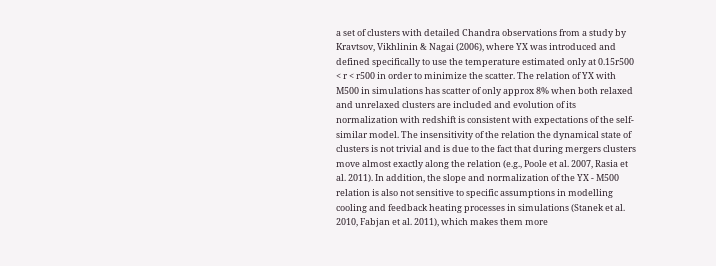a set of clusters with detailed Chandra observations from a study by Kravtsov, Vikhlinin & Nagai (2006), where YX was introduced and defined specifically to use the temperature estimated only at 0.15r500 < r < r500 in order to minimize the scatter. The relation of YX with M500 in simulations has scatter of only approx 8% when both relaxed and unrelaxed clusters are included and evolution of its normalization with redshift is consistent with expectations of the self-similar model. The insensitivity of the relation the dynamical state of clusters is not trivial and is due to the fact that during mergers clusters move almost exactly along the relation (e.g., Poole et al. 2007, Rasia et al. 2011). In addition, the slope and normalization of the YX - M500 relation is also not sensitive to specific assumptions in modelling cooling and feedback heating processes in simulations (Stanek et al. 2010, Fabjan et al. 2011), which makes them more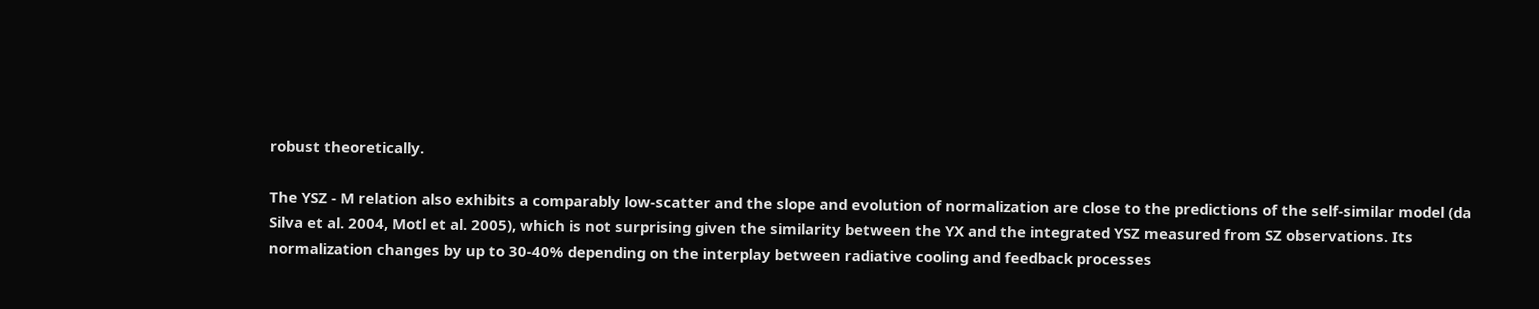robust theoretically.

The YSZ - M relation also exhibits a comparably low-scatter and the slope and evolution of normalization are close to the predictions of the self-similar model (da Silva et al. 2004, Motl et al. 2005), which is not surprising given the similarity between the YX and the integrated YSZ measured from SZ observations. Its normalization changes by up to 30-40% depending on the interplay between radiative cooling and feedback processes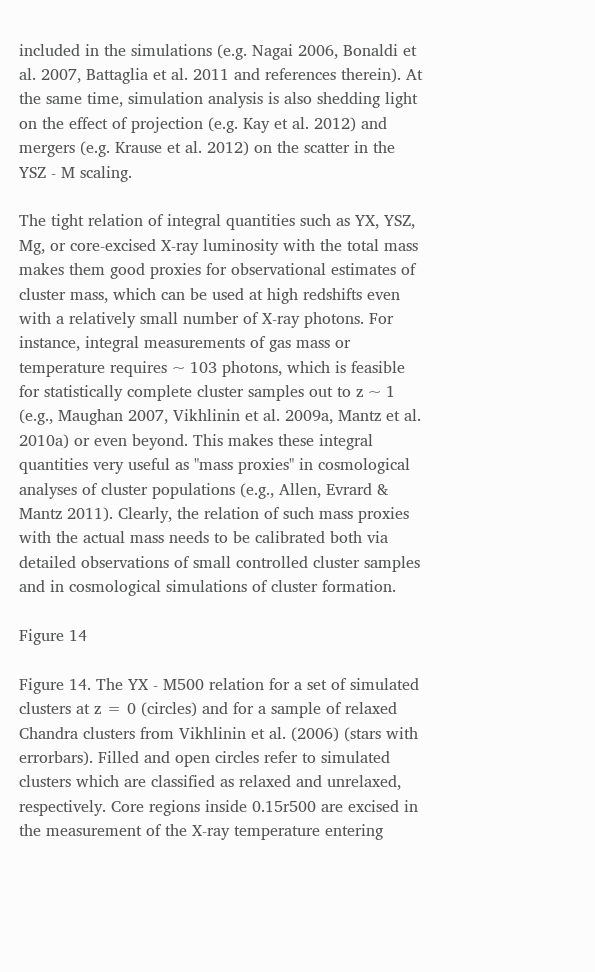included in the simulations (e.g. Nagai 2006, Bonaldi et al. 2007, Battaglia et al. 2011 and references therein). At the same time, simulation analysis is also shedding light on the effect of projection (e.g. Kay et al. 2012) and mergers (e.g. Krause et al. 2012) on the scatter in the YSZ - M scaling.

The tight relation of integral quantities such as YX, YSZ, Mg, or core-excised X-ray luminosity with the total mass makes them good proxies for observational estimates of cluster mass, which can be used at high redshifts even with a relatively small number of X-ray photons. For instance, integral measurements of gas mass or temperature requires ~ 103 photons, which is feasible for statistically complete cluster samples out to z ~ 1 (e.g., Maughan 2007, Vikhlinin et al. 2009a, Mantz et al. 2010a) or even beyond. This makes these integral quantities very useful as "mass proxies" in cosmological analyses of cluster populations (e.g., Allen, Evrard & Mantz 2011). Clearly, the relation of such mass proxies with the actual mass needs to be calibrated both via detailed observations of small controlled cluster samples and in cosmological simulations of cluster formation.

Figure 14

Figure 14. The YX - M500 relation for a set of simulated clusters at z = 0 (circles) and for a sample of relaxed Chandra clusters from Vikhlinin et al. (2006) (stars with errorbars). Filled and open circles refer to simulated clusters which are classified as relaxed and unrelaxed, respectively. Core regions inside 0.15r500 are excised in the measurement of the X-ray temperature entering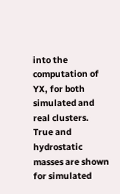into the computation of YX, for both simulated and real clusters. True and hydrostatic masses are shown for simulated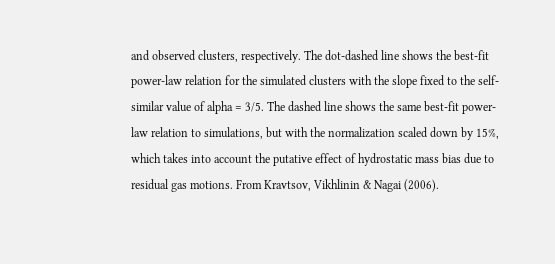and observed clusters, respectively. The dot-dashed line shows the best-fit power-law relation for the simulated clusters with the slope fixed to the self-similar value of alpha = 3/5. The dashed line shows the same best-fit power-law relation to simulations, but with the normalization scaled down by 15%, which takes into account the putative effect of hydrostatic mass bias due to residual gas motions. From Kravtsov, Vikhlinin & Nagai (2006).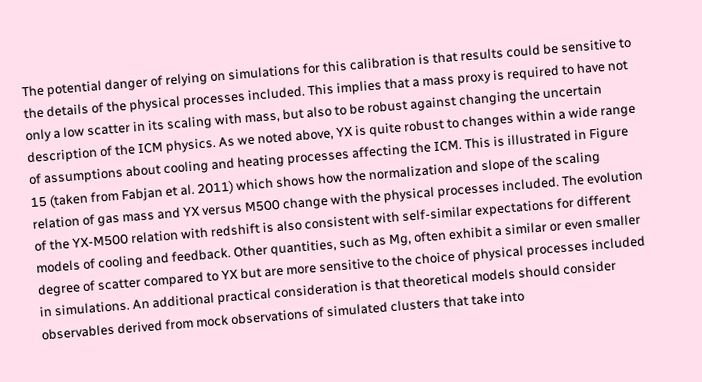The potential danger of relying on simulations for this calibration is that results could be sensitive to the details of the physical processes included. This implies that a mass proxy is required to have not only a low scatter in its scaling with mass, but also to be robust against changing the uncertain description of the ICM physics. As we noted above, YX is quite robust to changes within a wide range of assumptions about cooling and heating processes affecting the ICM. This is illustrated in Figure 15 (taken from Fabjan et al. 2011) which shows how the normalization and slope of the scaling relation of gas mass and YX versus M500 change with the physical processes included. The evolution of the YX-M500 relation with redshift is also consistent with self-similar expectations for different models of cooling and feedback. Other quantities, such as Mg, often exhibit a similar or even smaller degree of scatter compared to YX but are more sensitive to the choice of physical processes included in simulations. An additional practical consideration is that theoretical models should consider observables derived from mock observations of simulated clusters that take into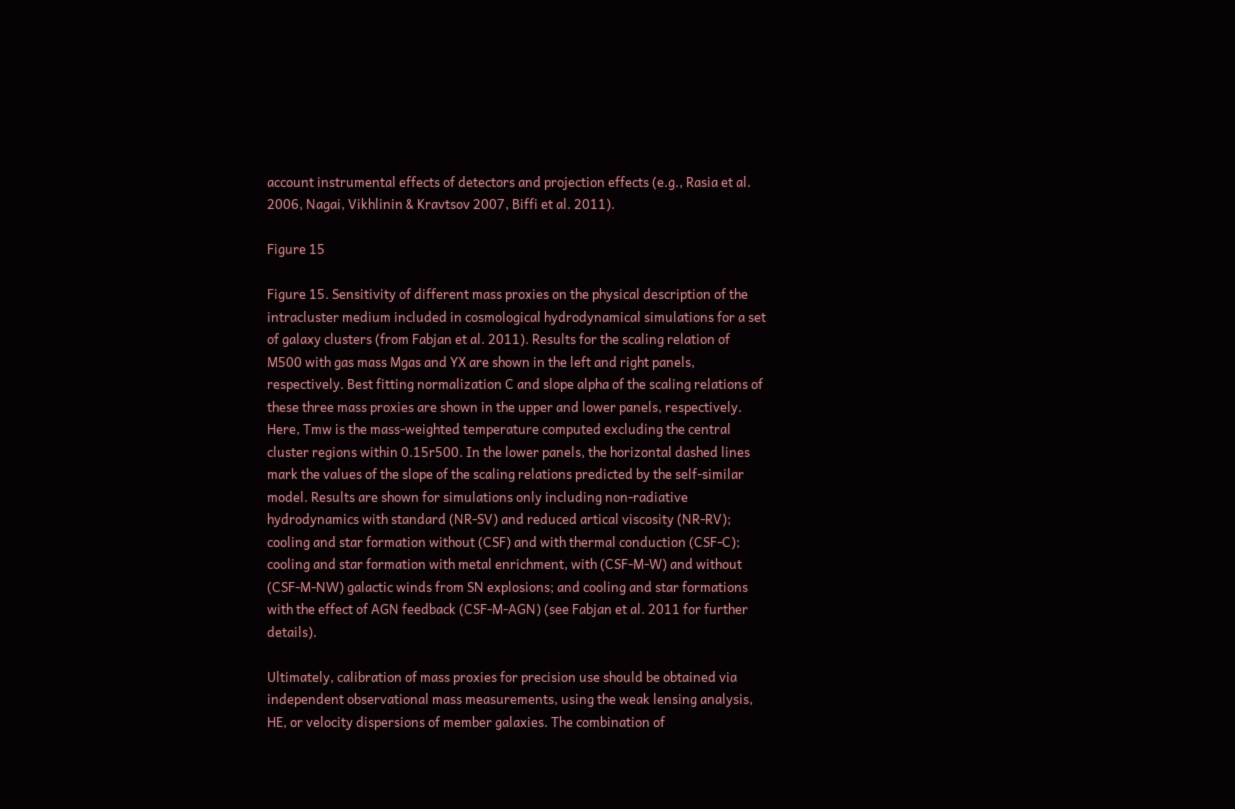account instrumental effects of detectors and projection effects (e.g., Rasia et al. 2006, Nagai, Vikhlinin & Kravtsov 2007, Biffi et al. 2011).

Figure 15

Figure 15. Sensitivity of different mass proxies on the physical description of the intracluster medium included in cosmological hydrodynamical simulations for a set of galaxy clusters (from Fabjan et al. 2011). Results for the scaling relation of M500 with gas mass Mgas and YX are shown in the left and right panels, respectively. Best fitting normalization C and slope alpha of the scaling relations of these three mass proxies are shown in the upper and lower panels, respectively. Here, Tmw is the mass-weighted temperature computed excluding the central cluster regions within 0.15r500. In the lower panels, the horizontal dashed lines mark the values of the slope of the scaling relations predicted by the self-similar model. Results are shown for simulations only including non-radiative hydrodynamics with standard (NR-SV) and reduced artical viscosity (NR-RV); cooling and star formation without (CSF) and with thermal conduction (CSF-C); cooling and star formation with metal enrichment, with (CSF-M-W) and without (CSF-M-NW) galactic winds from SN explosions; and cooling and star formations with the effect of AGN feedback (CSF-M-AGN) (see Fabjan et al. 2011 for further details).

Ultimately, calibration of mass proxies for precision use should be obtained via independent observational mass measurements, using the weak lensing analysis, HE, or velocity dispersions of member galaxies. The combination of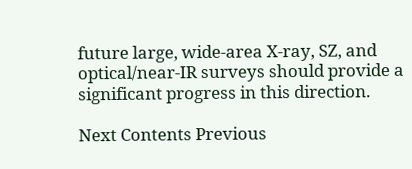future large, wide-area X-ray, SZ, and optical/near-IR surveys should provide a significant progress in this direction.

Next Contents Previous